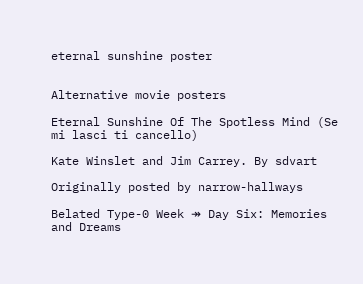eternal sunshine poster


Alternative movie posters

Eternal Sunshine Of The Spotless Mind (Se mi lasci ti cancello)

Kate Winslet and Jim Carrey. By sdvart

Originally posted by narrow-hallways

Belated Type-0 Week ↠ Day Six: Memories and Dreams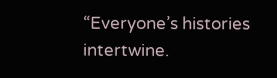“Everyone’s histories intertwine.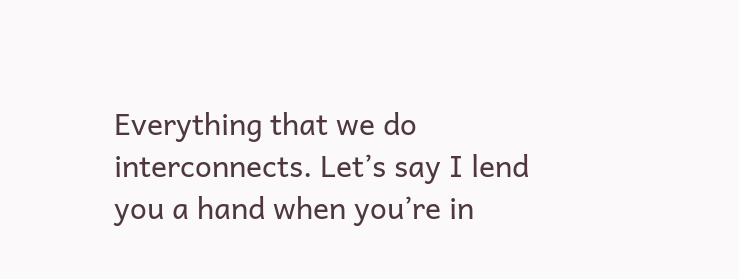Everything that we do interconnects. Let’s say I lend you a hand when you’re in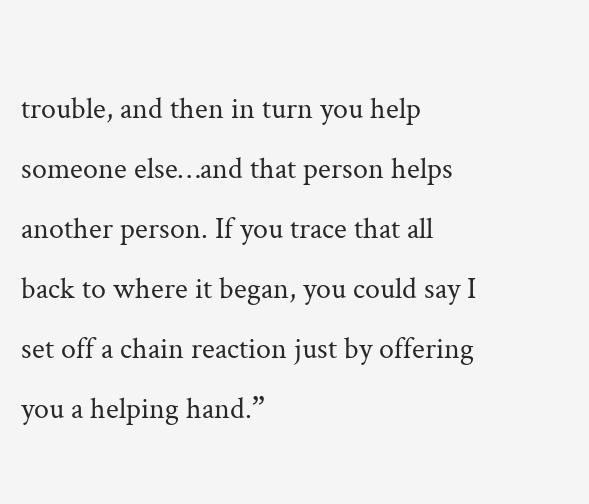trouble, and then in turn you help someone else…and that person helps another person. If you trace that all back to where it began, you could say I set off a chain reaction just by offering you a helping hand.”